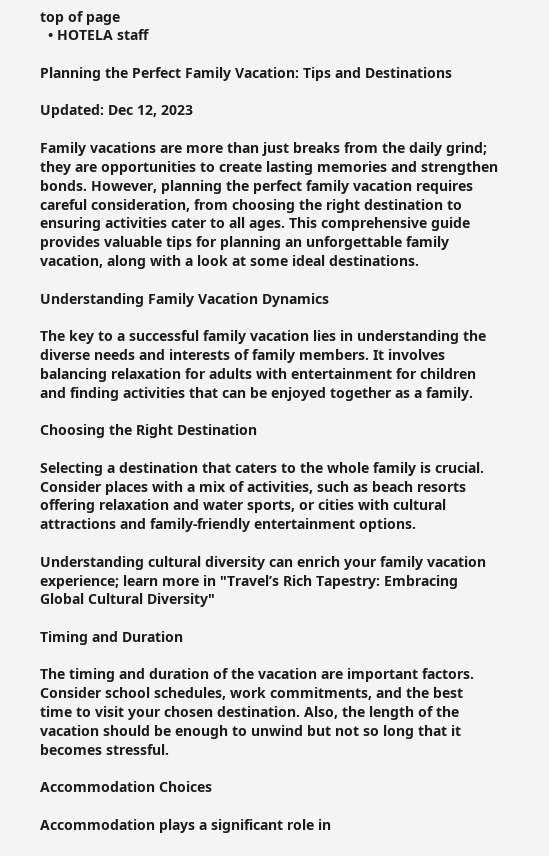top of page
  • HOTELA staff

Planning the Perfect Family Vacation: Tips and Destinations

Updated: Dec 12, 2023

Family vacations are more than just breaks from the daily grind; they are opportunities to create lasting memories and strengthen bonds. However, planning the perfect family vacation requires careful consideration, from choosing the right destination to ensuring activities cater to all ages. This comprehensive guide provides valuable tips for planning an unforgettable family vacation, along with a look at some ideal destinations.

Understanding Family Vacation Dynamics

The key to a successful family vacation lies in understanding the diverse needs and interests of family members. It involves balancing relaxation for adults with entertainment for children and finding activities that can be enjoyed together as a family.

Choosing the Right Destination

Selecting a destination that caters to the whole family is crucial. Consider places with a mix of activities, such as beach resorts offering relaxation and water sports, or cities with cultural attractions and family-friendly entertainment options.

Understanding cultural diversity can enrich your family vacation experience; learn more in "Travel’s Rich Tapestry: Embracing Global Cultural Diversity"

Timing and Duration

The timing and duration of the vacation are important factors. Consider school schedules, work commitments, and the best time to visit your chosen destination. Also, the length of the vacation should be enough to unwind but not so long that it becomes stressful.

Accommodation Choices

Accommodation plays a significant role in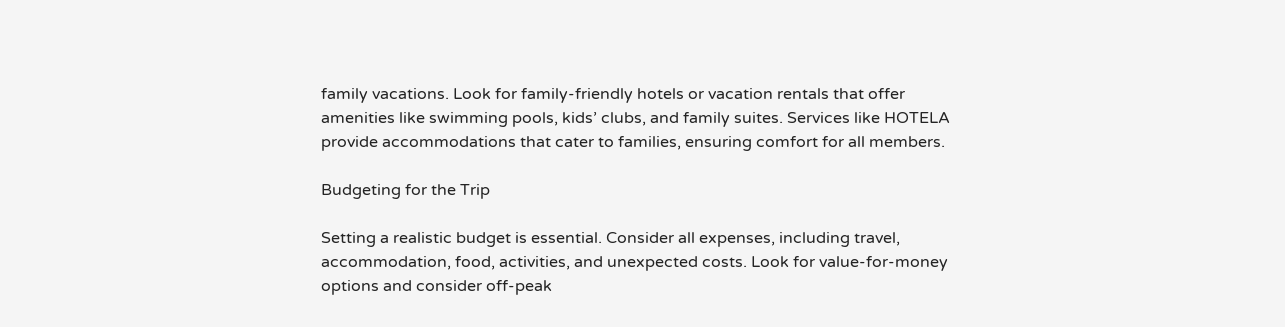family vacations. Look for family-friendly hotels or vacation rentals that offer amenities like swimming pools, kids’ clubs, and family suites. Services like HOTELA provide accommodations that cater to families, ensuring comfort for all members.

Budgeting for the Trip

Setting a realistic budget is essential. Consider all expenses, including travel, accommodation, food, activities, and unexpected costs. Look for value-for-money options and consider off-peak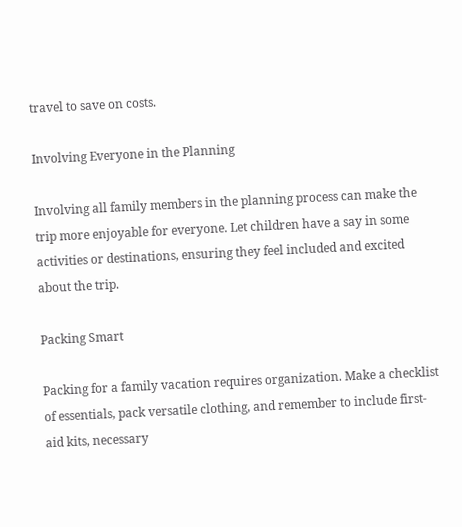travel to save on costs.

Involving Everyone in the Planning

Involving all family members in the planning process can make the trip more enjoyable for everyone. Let children have a say in some activities or destinations, ensuring they feel included and excited about the trip.

Packing Smart

Packing for a family vacation requires organization. Make a checklist of essentials, pack versatile clothing, and remember to include first-aid kits, necessary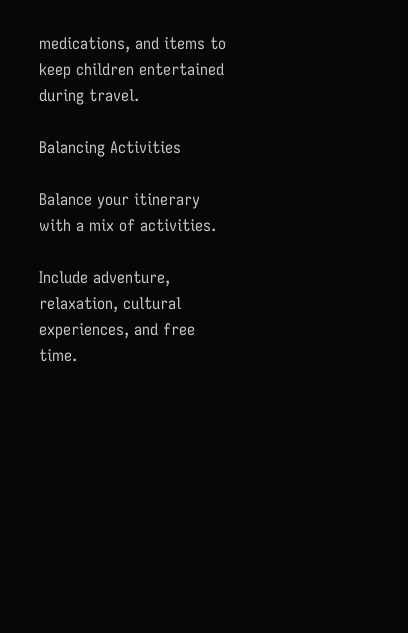medications, and items to keep children entertained during travel.

Balancing Activities

Balance your itinerary with a mix of activities.

Include adventure, relaxation, cultural experiences, and free time.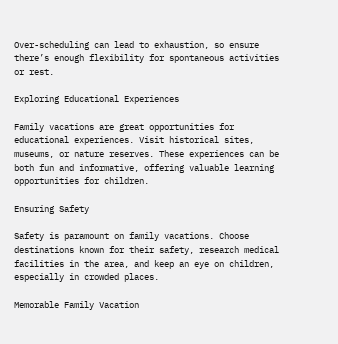Over-scheduling can lead to exhaustion, so ensure there’s enough flexibility for spontaneous activities or rest.

Exploring Educational Experiences

Family vacations are great opportunities for educational experiences. Visit historical sites, museums, or nature reserves. These experiences can be both fun and informative, offering valuable learning opportunities for children.

Ensuring Safety

Safety is paramount on family vacations. Choose destinations known for their safety, research medical facilities in the area, and keep an eye on children, especially in crowded places.

Memorable Family Vacation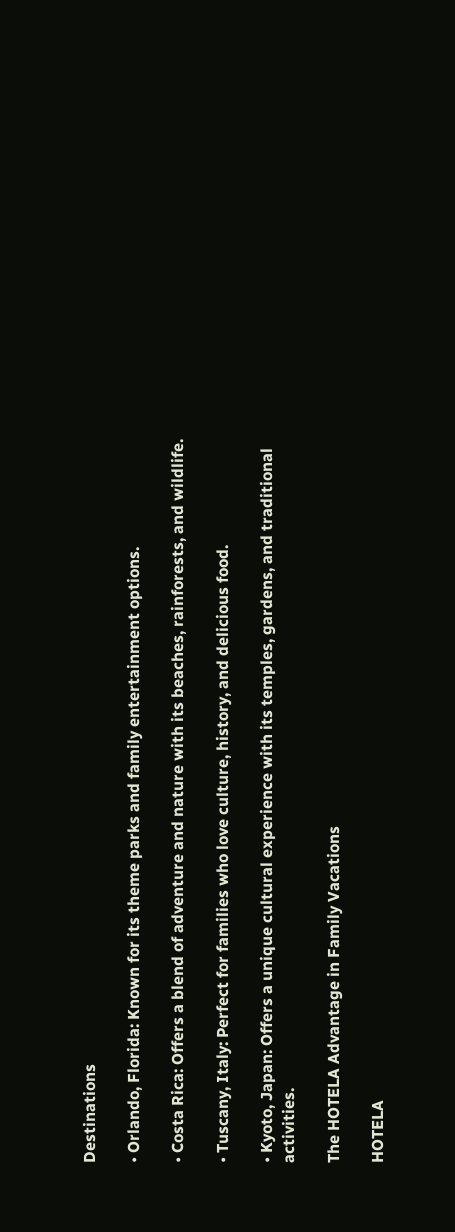Destinations

• Orlando, Florida: Known for its theme parks and family entertainment options.

• Costa Rica: Offers a blend of adventure and nature with its beaches, rainforests, and wildlife.

• Tuscany, Italy: Perfect for families who love culture, history, and delicious food.

• Kyoto, Japan: Offers a unique cultural experience with its temples, gardens, and traditional activities.

The HOTELA Advantage in Family Vacations

HOTELA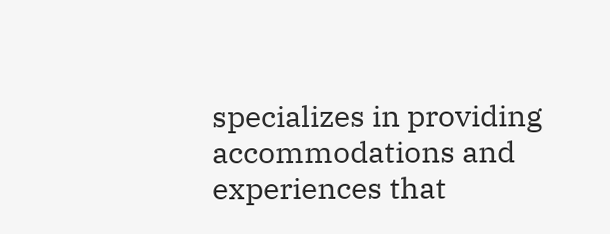specializes in providing accommodations and experiences that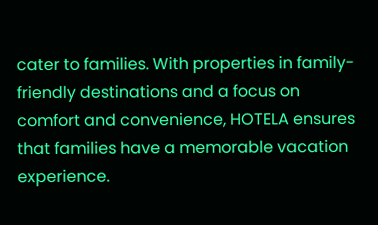cater to families. With properties in family-friendly destinations and a focus on comfort and convenience, HOTELA ensures that families have a memorable vacation experience.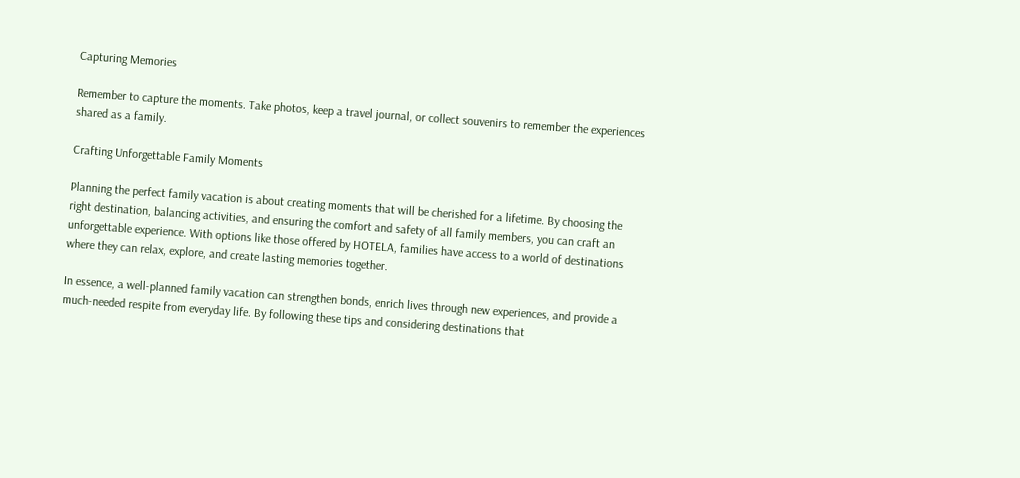Capturing Memories

Remember to capture the moments. Take photos, keep a travel journal, or collect souvenirs to remember the experiences shared as a family.

Crafting Unforgettable Family Moments

Planning the perfect family vacation is about creating moments that will be cherished for a lifetime. By choosing the right destination, balancing activities, and ensuring the comfort and safety of all family members, you can craft an unforgettable experience. With options like those offered by HOTELA, families have access to a world of destinations where they can relax, explore, and create lasting memories together.

In essence, a well-planned family vacation can strengthen bonds, enrich lives through new experiences, and provide a much-needed respite from everyday life. By following these tips and considering destinations that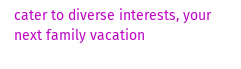cater to diverse interests, your next family vacation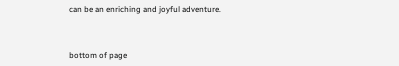can be an enriching and joyful adventure.



bottom of page